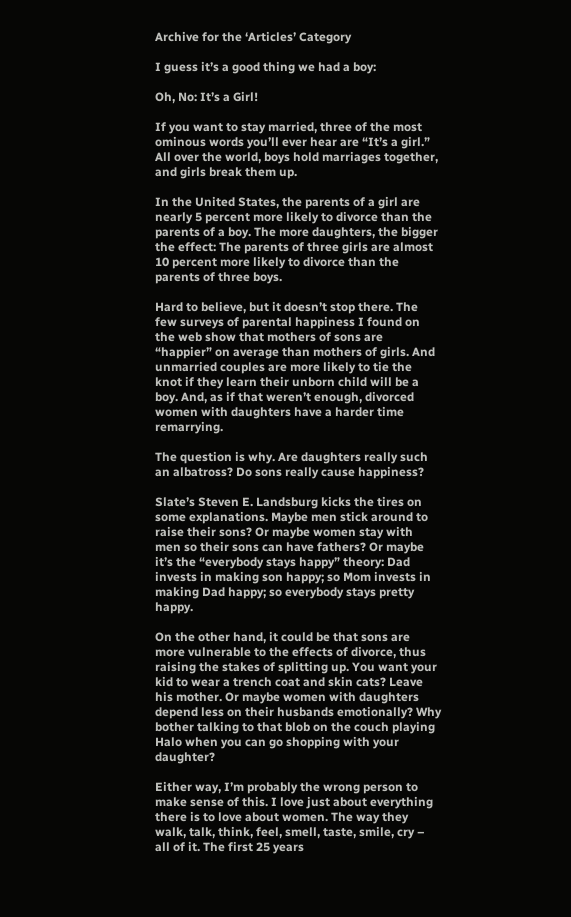Archive for the ‘Articles’ Category

I guess it’s a good thing we had a boy:

Oh, No: It’s a Girl!

If you want to stay married, three of the most ominous words you’ll ever hear are “It’s a girl.” All over the world, boys hold marriages together, and girls break them up.

In the United States, the parents of a girl are nearly 5 percent more likely to divorce than the parents of a boy. The more daughters, the bigger the effect: The parents of three girls are almost 10 percent more likely to divorce than the parents of three boys.

Hard to believe, but it doesn’t stop there. The few surveys of parental happiness I found on the web show that mothers of sons are “happier” on average than mothers of girls. And unmarried couples are more likely to tie the knot if they learn their unborn child will be a boy. And, as if that weren’t enough, divorced women with daughters have a harder time remarrying.

The question is why. Are daughters really such an albatross? Do sons really cause happiness?

Slate’s Steven E. Landsburg kicks the tires on some explanations. Maybe men stick around to raise their sons? Or maybe women stay with men so their sons can have fathers? Or maybe it’s the “everybody stays happy” theory: Dad invests in making son happy; so Mom invests in making Dad happy; so everybody stays pretty happy.

On the other hand, it could be that sons are more vulnerable to the effects of divorce, thus raising the stakes of splitting up. You want your kid to wear a trench coat and skin cats? Leave his mother. Or maybe women with daughters depend less on their husbands emotionally? Why bother talking to that blob on the couch playing Halo when you can go shopping with your daughter?

Either way, I’m probably the wrong person to make sense of this. I love just about everything there is to love about women. The way they walk, talk, think, feel, smell, taste, smile, cry – all of it. The first 25 years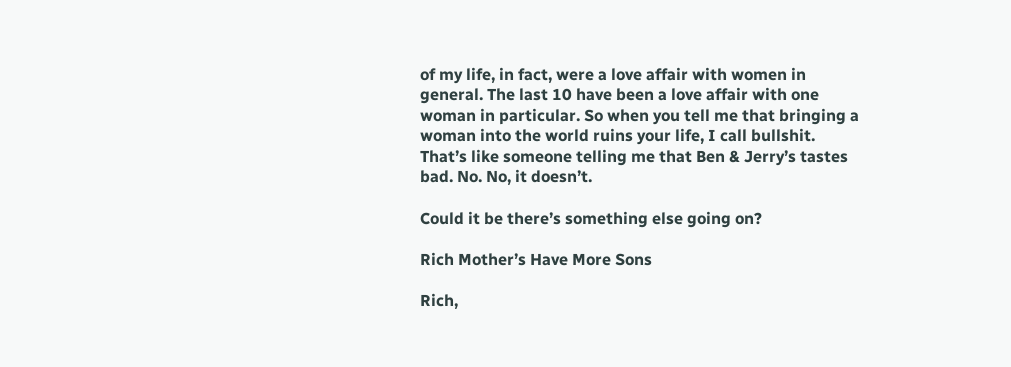of my life, in fact, were a love affair with women in general. The last 10 have been a love affair with one woman in particular. So when you tell me that bringing a woman into the world ruins your life, I call bullshit. That’s like someone telling me that Ben & Jerry’s tastes bad. No. No, it doesn’t.

Could it be there’s something else going on?

Rich Mother’s Have More Sons

Rich,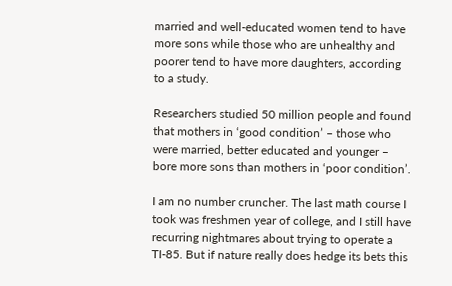married and well-educated women tend to have more sons while those who are unhealthy and poorer tend to have more daughters, according to a study.

Researchers studied 50 million people and found that mothers in ‘good condition’ – those who were married, better educated and younger – bore more sons than mothers in ‘poor condition’.

I am no number cruncher. The last math course I took was freshmen year of college, and I still have recurring nightmares about trying to operate a TI-85. But if nature really does hedge its bets this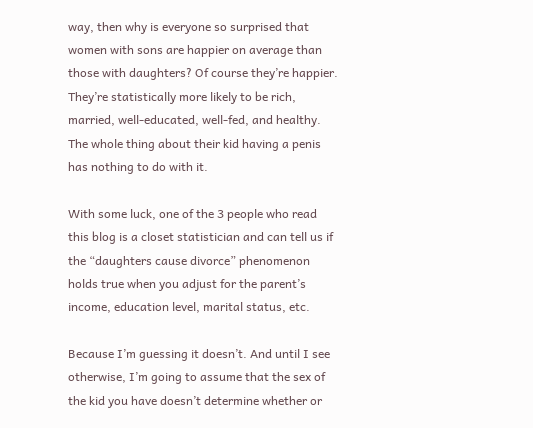way, then why is everyone so surprised that women with sons are happier on average than those with daughters? Of course they’re happier. They’re statistically more likely to be rich, married, well-educated, well-fed, and healthy. The whole thing about their kid having a penis has nothing to do with it.

With some luck, one of the 3 people who read this blog is a closet statistician and can tell us if the “daughters cause divorce” phenomenon holds true when you adjust for the parent’s income, education level, marital status, etc.

Because I’m guessing it doesn’t. And until I see otherwise, I’m going to assume that the sex of the kid you have doesn’t determine whether or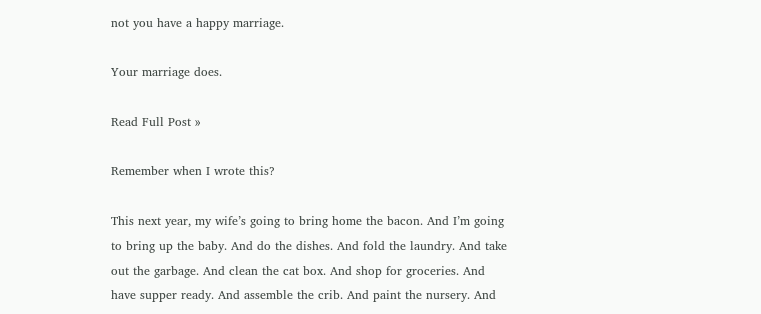not you have a happy marriage.

Your marriage does.

Read Full Post »

Remember when I wrote this?

This next year, my wife’s going to bring home the bacon. And I’m going to bring up the baby. And do the dishes. And fold the laundry. And take out the garbage. And clean the cat box. And shop for groceries. And have supper ready. And assemble the crib. And paint the nursery. And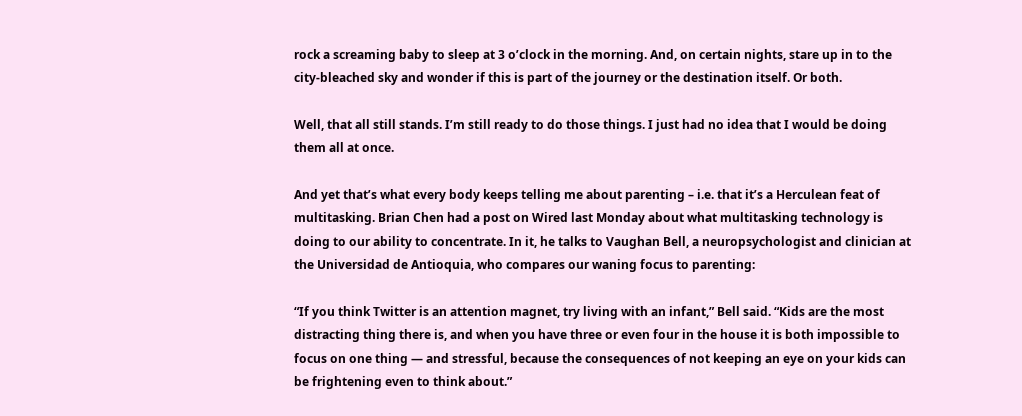rock a screaming baby to sleep at 3 o’clock in the morning. And, on certain nights, stare up in to the city-bleached sky and wonder if this is part of the journey or the destination itself. Or both.

Well, that all still stands. I’m still ready to do those things. I just had no idea that I would be doing them all at once.

And yet that’s what every body keeps telling me about parenting – i.e. that it’s a Herculean feat of multitasking. Brian Chen had a post on Wired last Monday about what multitasking technology is doing to our ability to concentrate. In it, he talks to Vaughan Bell, a neuropsychologist and clinician at the Universidad de Antioquia, who compares our waning focus to parenting:

“If you think Twitter is an attention magnet, try living with an infant,” Bell said. “Kids are the most distracting thing there is, and when you have three or even four in the house it is both impossible to focus on one thing — and stressful, because the consequences of not keeping an eye on your kids can be frightening even to think about.”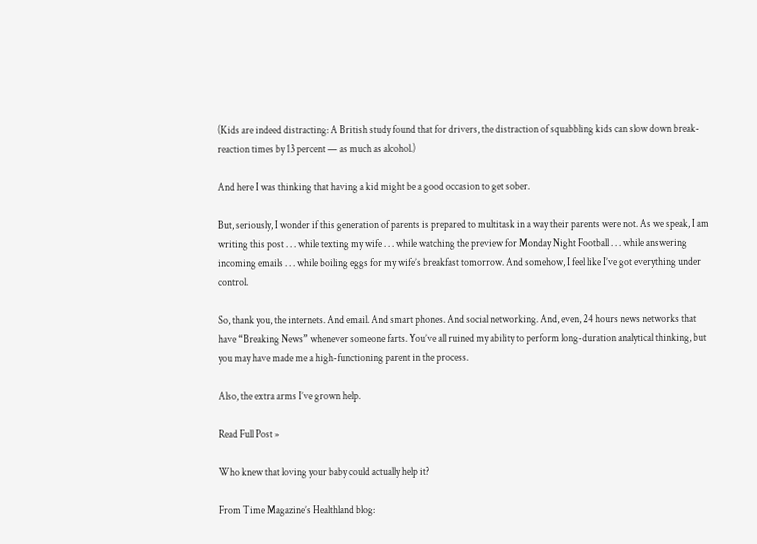(Kids are indeed distracting: A British study found that for drivers, the distraction of squabbling kids can slow down break-reaction times by 13 percent — as much as alcohol.)

And here I was thinking that having a kid might be a good occasion to get sober.

But, seriously, I wonder if this generation of parents is prepared to multitask in a way their parents were not. As we speak, I am writing this post . . . while texting my wife . . . while watching the preview for Monday Night Football . . . while answering incoming emails . . . while boiling eggs for my wife’s breakfast tomorrow. And somehow, I feel like I’ve got everything under control.

So, thank you, the internets. And email. And smart phones. And social networking. And, even, 24 hours news networks that have “Breaking News” whenever someone farts. You’ve all ruined my ability to perform long-duration analytical thinking, but you may have made me a high-functioning parent in the process.

Also, the extra arms I’ve grown help.

Read Full Post »

Who knew that loving your baby could actually help it?

From Time Magazine’s Healthland blog: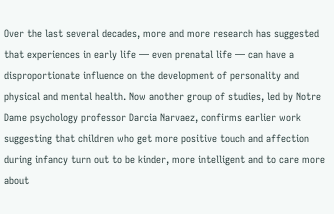Over the last several decades, more and more research has suggested that experiences in early life — even prenatal life — can have a disproportionate influence on the development of personality and physical and mental health. Now another group of studies, led by Notre Dame psychology professor Darcia Narvaez, confirms earlier work suggesting that children who get more positive touch and affection during infancy turn out to be kinder, more intelligent and to care more about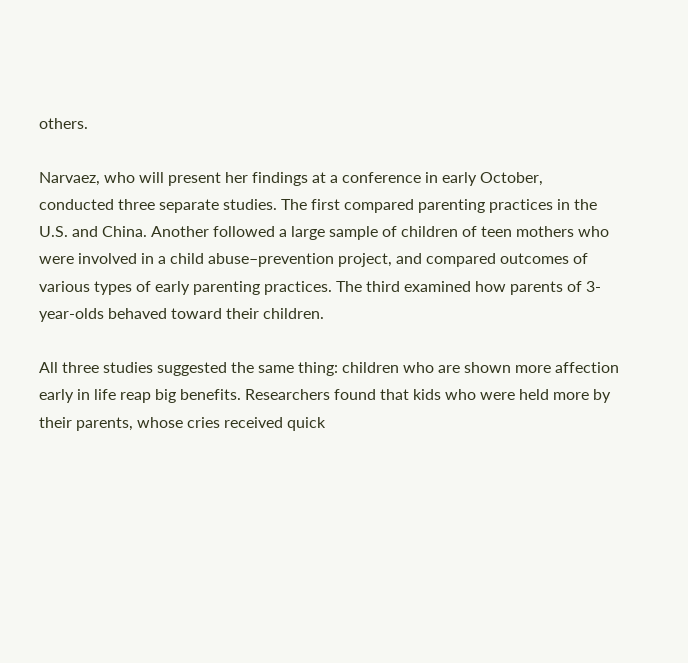others.

Narvaez, who will present her findings at a conference in early October, conducted three separate studies. The first compared parenting practices in the U.S. and China. Another followed a large sample of children of teen mothers who were involved in a child abuse–prevention project, and compared outcomes of various types of early parenting practices. The third examined how parents of 3-year-olds behaved toward their children.

All three studies suggested the same thing: children who are shown more affection early in life reap big benefits. Researchers found that kids who were held more by their parents, whose cries received quick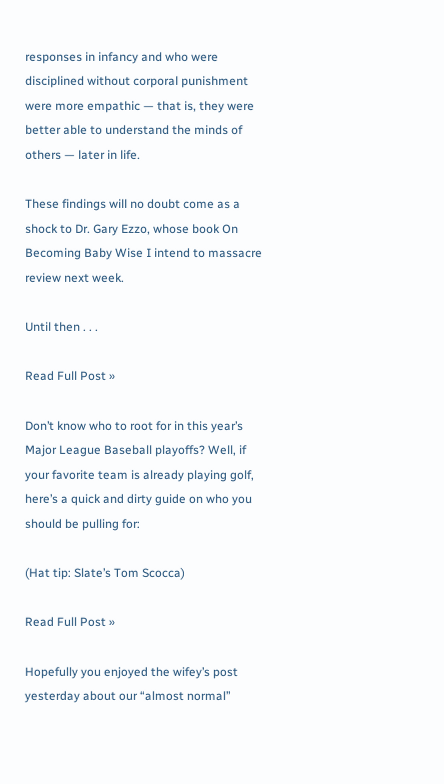responses in infancy and who were disciplined without corporal punishment were more empathic — that is, they were better able to understand the minds of others — later in life.

These findings will no doubt come as a shock to Dr. Gary Ezzo, whose book On Becoming Baby Wise I intend to massacre review next week.

Until then . . .

Read Full Post »

Don’t know who to root for in this year’s Major League Baseball playoffs? Well, if your favorite team is already playing golf, here’s a quick and dirty guide on who you should be pulling for:

(Hat tip: Slate’s Tom Scocca)

Read Full Post »

Hopefully you enjoyed the wifey’s post yesterday about our “almost normal”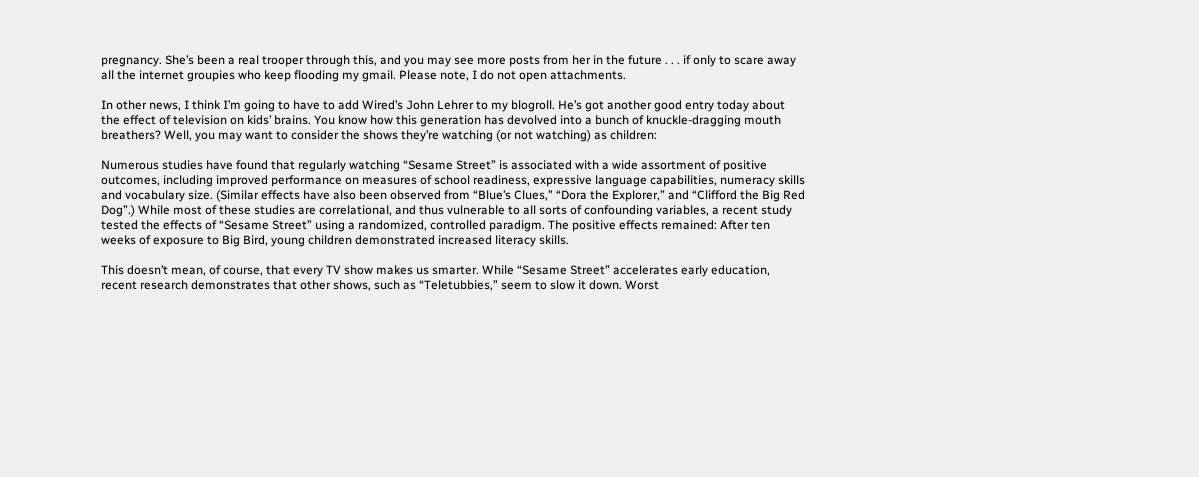pregnancy. She’s been a real trooper through this, and you may see more posts from her in the future . . . if only to scare away all the internet groupies who keep flooding my gmail. Please note, I do not open attachments.

In other news, I think I’m going to have to add Wired’s John Lehrer to my blogroll. He’s got another good entry today about the effect of television on kids’ brains. You know how this generation has devolved into a bunch of knuckle-dragging mouth breathers? Well, you may want to consider the shows they’re watching (or not watching) as children:

Numerous studies have found that regularly watching “Sesame Street” is associated with a wide assortment of positive outcomes, including improved performance on measures of school readiness, expressive language capabilities, numeracy skills and vocabulary size. (Similar effects have also been observed from “Blue’s Clues,” “Dora the Explorer,” and “Clifford the Big Red Dog”.) While most of these studies are correlational, and thus vulnerable to all sorts of confounding variables, a recent study tested the effects of “Sesame Street” using a randomized, controlled paradigm. The positive effects remained: After ten weeks of exposure to Big Bird, young children demonstrated increased literacy skills.

This doesn’t mean, of course, that every TV show makes us smarter. While “Sesame Street” accelerates early education, recent research demonstrates that other shows, such as “Teletubbies,” seem to slow it down. Worst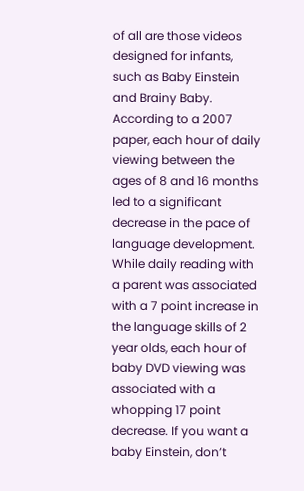of all are those videos designed for infants, such as Baby Einstein and Brainy Baby. According to a 2007 paper, each hour of daily viewing between the ages of 8 and 16 months led to a significant decrease in the pace of language development. While daily reading with a parent was associated with a 7 point increase in the language skills of 2 year olds, each hour of baby DVD viewing was associated with a whopping 17 point decrease. If you want a baby Einstein, don’t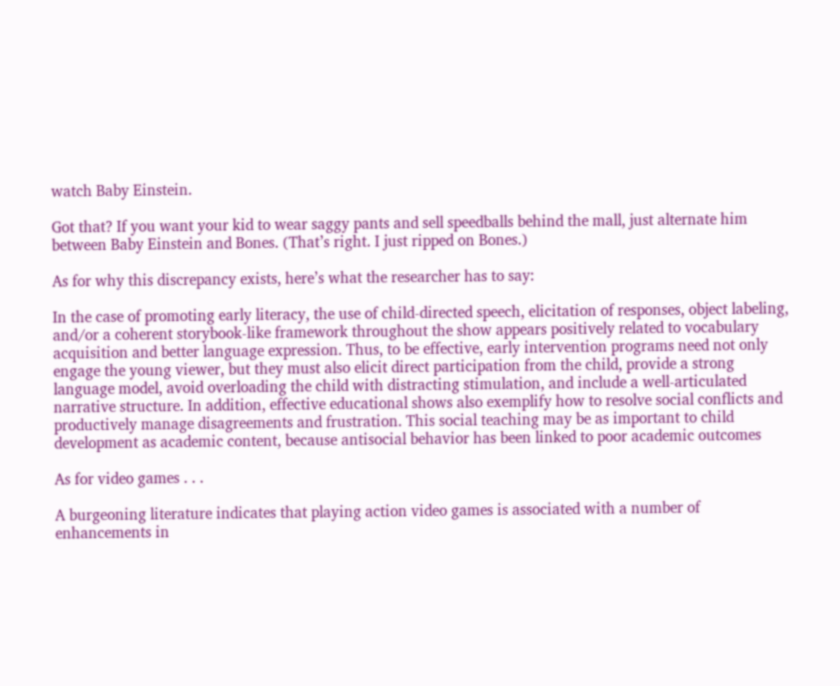watch Baby Einstein.

Got that? If you want your kid to wear saggy pants and sell speedballs behind the mall, just alternate him between Baby Einstein and Bones. (That’s right. I just ripped on Bones.)

As for why this discrepancy exists, here’s what the researcher has to say:

In the case of promoting early literacy, the use of child-directed speech, elicitation of responses, object labeling, and/or a coherent storybook-like framework throughout the show appears positively related to vocabulary acquisition and better language expression. Thus, to be effective, early intervention programs need not only engage the young viewer, but they must also elicit direct participation from the child, provide a strong language model, avoid overloading the child with distracting stimulation, and include a well-articulated narrative structure. In addition, effective educational shows also exemplify how to resolve social conflicts and productively manage disagreements and frustration. This social teaching may be as important to child development as academic content, because antisocial behavior has been linked to poor academic outcomes

As for video games . . .

A burgeoning literature indicates that playing action video games is associated with a number of enhancements in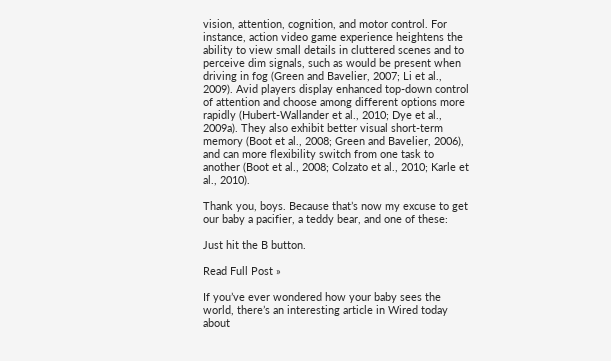vision, attention, cognition, and motor control. For instance, action video game experience heightens the ability to view small details in cluttered scenes and to perceive dim signals, such as would be present when driving in fog (Green and Bavelier, 2007; Li et al., 2009). Avid players display enhanced top-down control of attention and choose among different options more rapidly (Hubert-Wallander et al., 2010; Dye et al., 2009a). They also exhibit better visual short-term memory (Boot et al., 2008; Green and Bavelier, 2006), and can more flexibility switch from one task to another (Boot et al., 2008; Colzato et al., 2010; Karle et al., 2010).

Thank you, boys. Because that’s now my excuse to get our baby a pacifier, a teddy bear, and one of these:

Just hit the B button.

Read Full Post »

If you’ve ever wondered how your baby sees the world, there’s an interesting article in Wired today about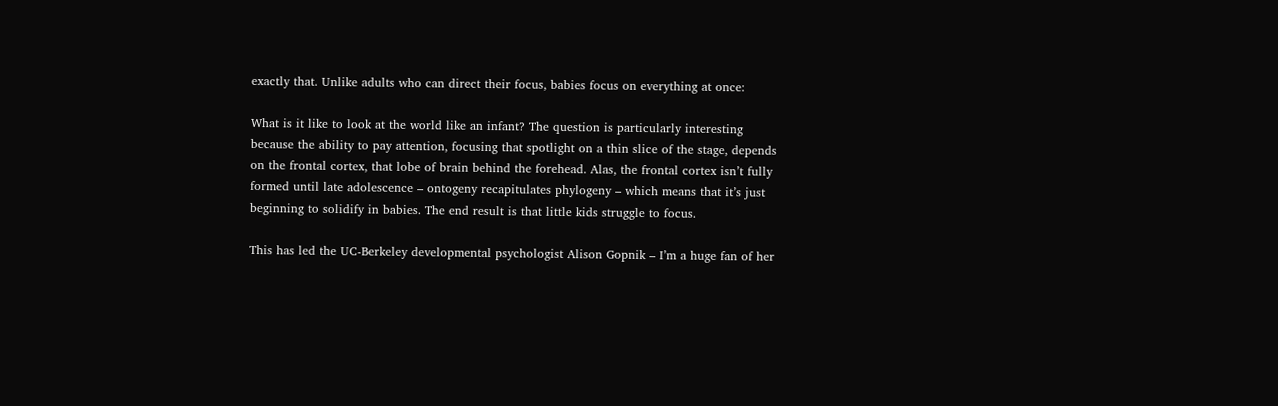exactly that. Unlike adults who can direct their focus, babies focus on everything at once:

What is it like to look at the world like an infant? The question is particularly interesting because the ability to pay attention, focusing that spotlight on a thin slice of the stage, depends on the frontal cortex, that lobe of brain behind the forehead. Alas, the frontal cortex isn’t fully formed until late adolescence – ontogeny recapitulates phylogeny – which means that it’s just beginning to solidify in babies. The end result is that little kids struggle to focus.

This has led the UC-Berkeley developmental psychologist Alison Gopnik – I’m a huge fan of her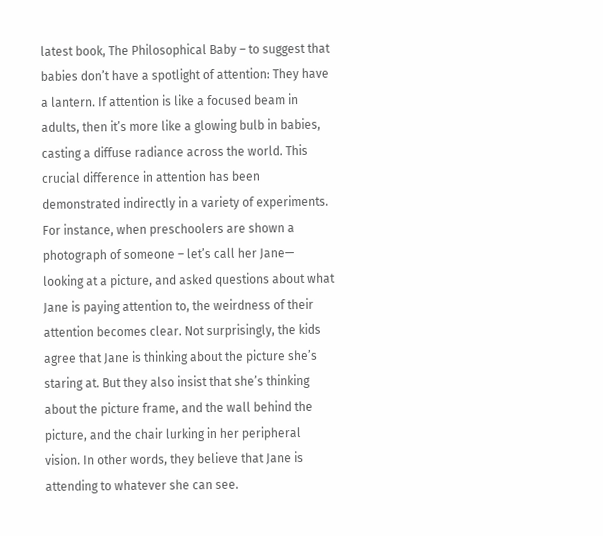latest book, The Philosophical Baby – to suggest that babies don’t have a spotlight of attention: They have a lantern. If attention is like a focused beam in adults, then it’s more like a glowing bulb in babies, casting a diffuse radiance across the world. This crucial difference in attention has been demonstrated indirectly in a variety of experiments. For instance, when preschoolers are shown a photograph of someone – let’s call her Jane— looking at a picture, and asked questions about what Jane is paying attention to, the weirdness of their attention becomes clear. Not surprisingly, the kids agree that Jane is thinking about the picture she’s staring at. But they also insist that she’s thinking about the picture frame, and the wall behind the picture, and the chair lurking in her peripheral vision. In other words, they believe that Jane is attending to whatever she can see.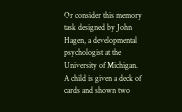Or consider this memory task designed by John Hagen, a developmental psychologist at the University of Michigan. A child is given a deck of cards and shown two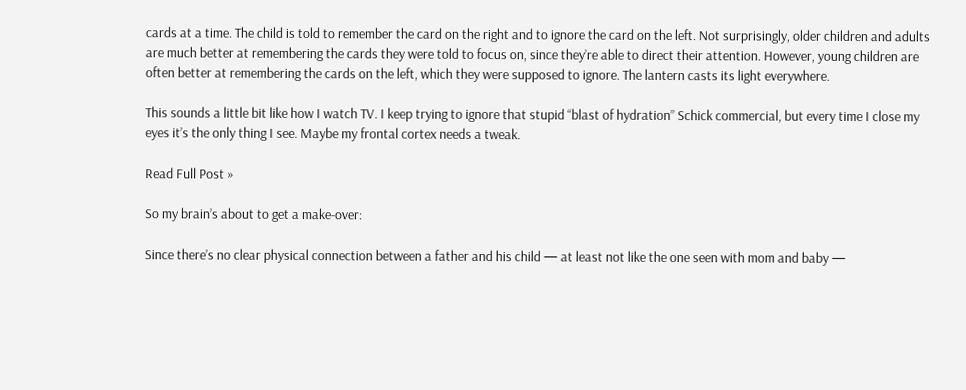cards at a time. The child is told to remember the card on the right and to ignore the card on the left. Not surprisingly, older children and adults are much better at remembering the cards they were told to focus on, since they’re able to direct their attention. However, young children are often better at remembering the cards on the left, which they were supposed to ignore. The lantern casts its light everywhere.

This sounds a little bit like how I watch TV. I keep trying to ignore that stupid “blast of hydration” Schick commercial, but every time I close my eyes it’s the only thing I see. Maybe my frontal cortex needs a tweak.

Read Full Post »

So my brain’s about to get a make-over:

Since there’s no clear physical connection between a father and his child — at least not like the one seen with mom and baby —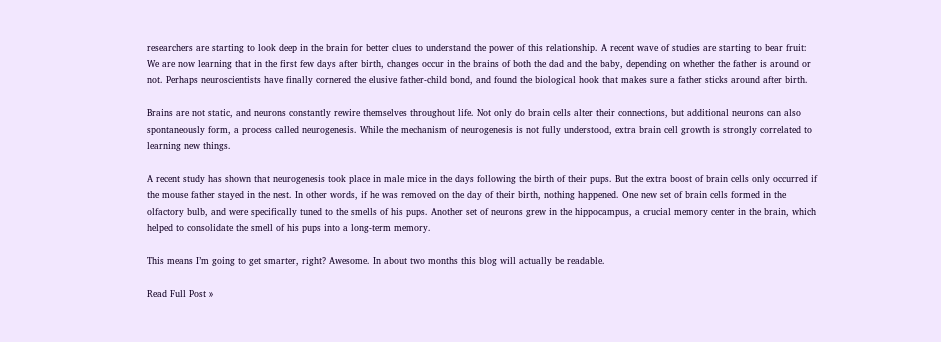researchers are starting to look deep in the brain for better clues to understand the power of this relationship. A recent wave of studies are starting to bear fruit: We are now learning that in the first few days after birth, changes occur in the brains of both the dad and the baby, depending on whether the father is around or not. Perhaps neuroscientists have finally cornered the elusive father-child bond, and found the biological hook that makes sure a father sticks around after birth.

Brains are not static, and neurons constantly rewire themselves throughout life. Not only do brain cells alter their connections, but additional neurons can also spontaneously form, a process called neurogenesis. While the mechanism of neurogenesis is not fully understood, extra brain cell growth is strongly correlated to learning new things.

A recent study has shown that neurogenesis took place in male mice in the days following the birth of their pups. But the extra boost of brain cells only occurred if the mouse father stayed in the nest. In other words, if he was removed on the day of their birth, nothing happened. One new set of brain cells formed in the olfactory bulb, and were specifically tuned to the smells of his pups. Another set of neurons grew in the hippocampus, a crucial memory center in the brain, which helped to consolidate the smell of his pups into a long-term memory.

This means I’m going to get smarter, right? Awesome. In about two months this blog will actually be readable.

Read Full Post »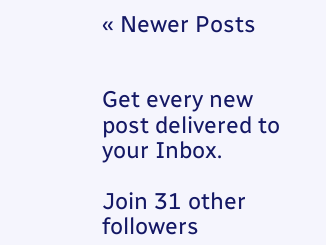« Newer Posts


Get every new post delivered to your Inbox.

Join 31 other followers